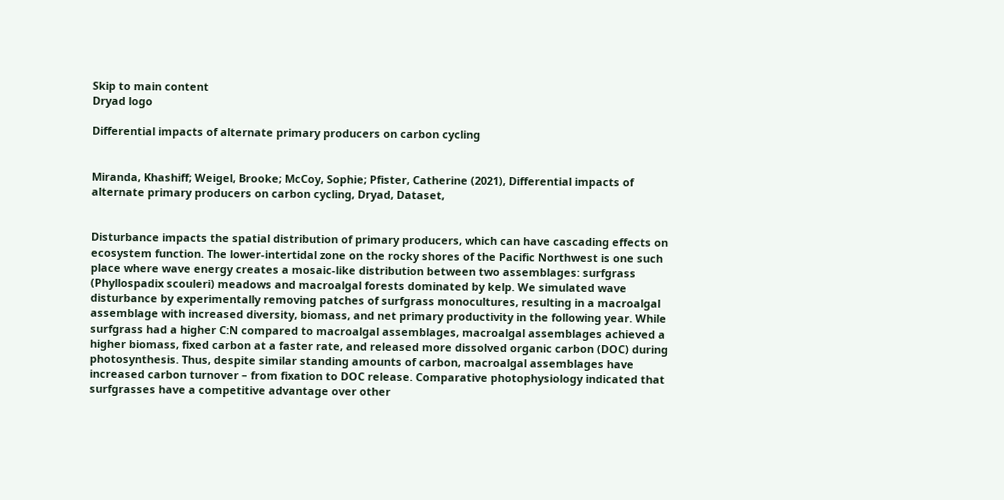Skip to main content
Dryad logo

Differential impacts of alternate primary producers on carbon cycling


Miranda, Khashiff; Weigel, Brooke; McCoy, Sophie; Pfister, Catherine (2021), Differential impacts of alternate primary producers on carbon cycling, Dryad, Dataset,


Disturbance impacts the spatial distribution of primary producers, which can have cascading effects on ecosystem function. The lower-intertidal zone on the rocky shores of the Pacific Northwest is one such place where wave energy creates a mosaic-like distribution between two assemblages: surfgrass (Phyllospadix scouleri) meadows and macroalgal forests dominated by kelp. We simulated wave disturbance by experimentally removing patches of surfgrass monocultures, resulting in a macroalgal assemblage with increased diversity, biomass, and net primary productivity in the following year. While surfgrass had a higher C:N compared to macroalgal assemblages, macroalgal assemblages achieved a higher biomass, fixed carbon at a faster rate, and released more dissolved organic carbon (DOC) during photosynthesis. Thus, despite similar standing amounts of carbon, macroalgal assemblages have increased carbon turnover – from fixation to DOC release. Comparative photophysiology indicated that surfgrasses have a competitive advantage over other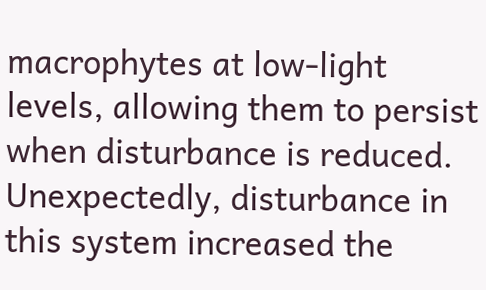macrophytes at low-light levels, allowing them to persist when disturbance is reduced. Unexpectedly, disturbance in this system increased the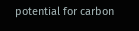potential for carbon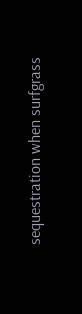sequestration when surfgrass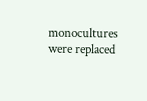monocultures were replaced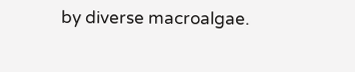by diverse macroalgae.